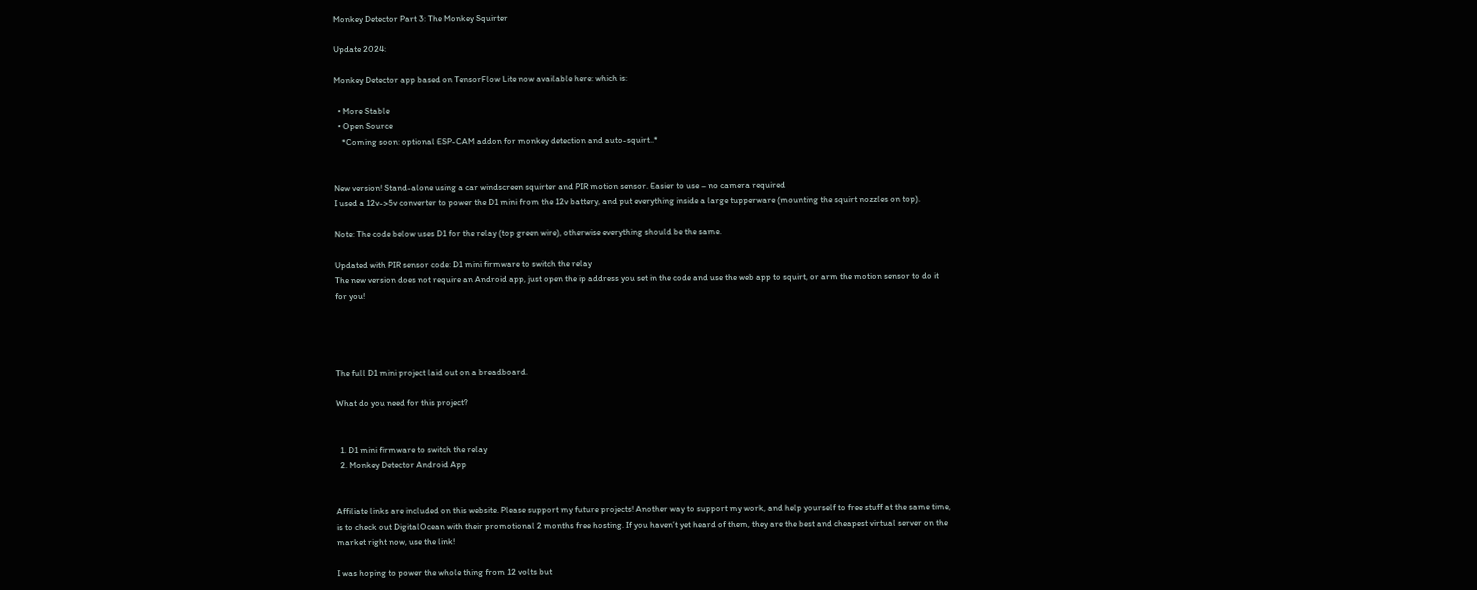Monkey Detector Part 3: The Monkey Squirter

Update 2024:

Monkey Detector app based on TensorFlow Lite now available here: which is:

  • More Stable
  • Open Source
    *Coming soon: optional ESP-CAM addon for monkey detection and auto-squirt..*


New version! Stand-alone using a car windscreen squirter and PIR motion sensor. Easier to use – no camera required
I used a 12v->5v converter to power the D1 mini from the 12v battery, and put everything inside a large tupperware (mounting the squirt nozzles on top).

Note: The code below uses D1 for the relay (top green wire), otherwise everything should be the same.

Updated with PIR sensor code: D1 mini firmware to switch the relay
The new version does not require an Android app, just open the ip address you set in the code and use the web app to squirt, or arm the motion sensor to do it for you!




The full D1 mini project laid out on a breadboard.

What do you need for this project?


  1. D1 mini firmware to switch the relay
  2. Monkey Detector Android App


Affiliate links are included on this website. Please support my future projects! Another way to support my work, and help yourself to free stuff at the same time, is to check out DigitalOcean with their promotional 2 months free hosting. If you haven’t yet heard of them, they are the best and cheapest virtual server on the market right now, use the link!

I was hoping to power the whole thing from 12 volts but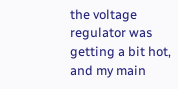the voltage regulator was getting a bit hot, and my main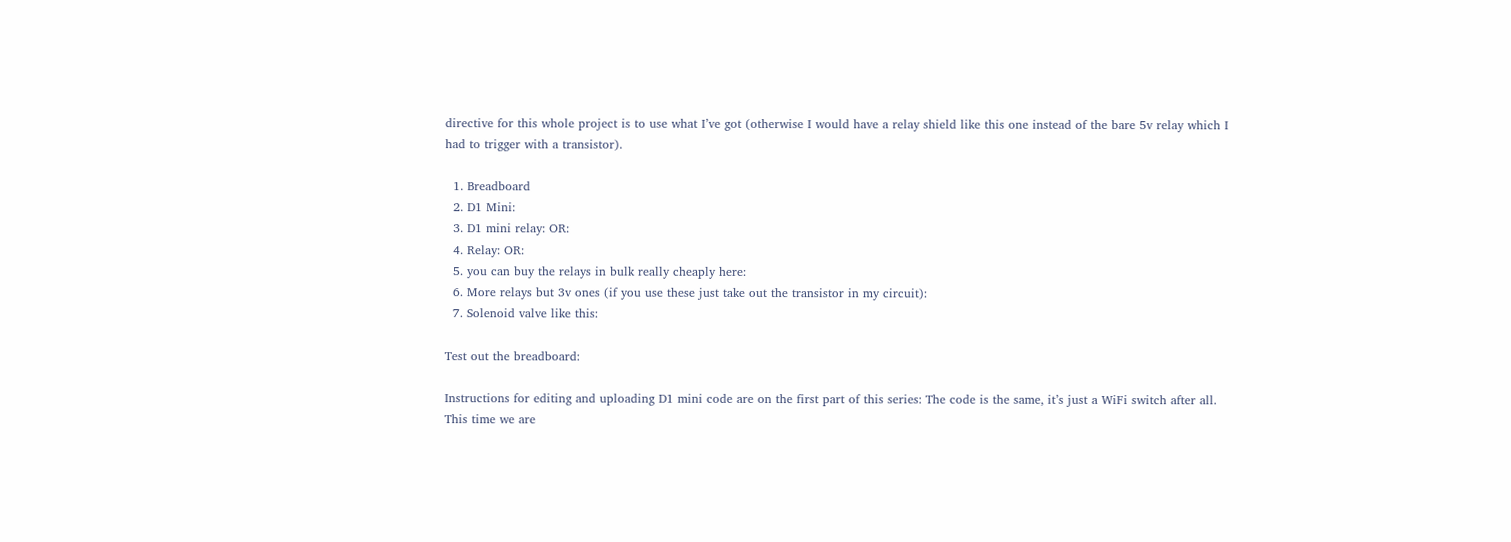directive for this whole project is to use what I’ve got (otherwise I would have a relay shield like this one instead of the bare 5v relay which I had to trigger with a transistor).

  1. Breadboard
  2. D1 Mini:
  3. D1 mini relay: OR:
  4. Relay: OR:
  5. you can buy the relays in bulk really cheaply here:
  6. More relays but 3v ones (if you use these just take out the transistor in my circuit):
  7. Solenoid valve like this:

Test out the breadboard:

Instructions for editing and uploading D1 mini code are on the first part of this series: The code is the same, it’s just a WiFi switch after all. This time we are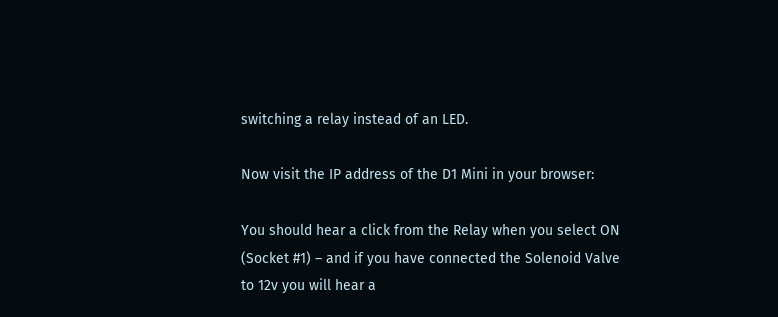switching a relay instead of an LED.

Now visit the IP address of the D1 Mini in your browser:

You should hear a click from the Relay when you select ON (Socket #1) – and if you have connected the Solenoid Valve to 12v you will hear a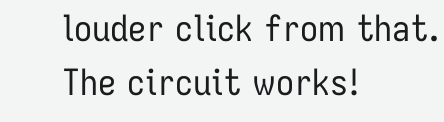louder click from that. The circuit works!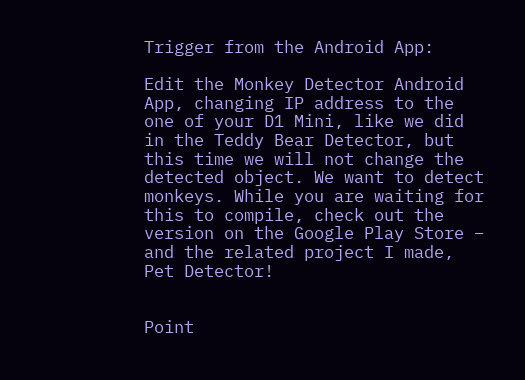Trigger from the Android App:

Edit the Monkey Detector Android App, changing IP address to the one of your D1 Mini, like we did in the Teddy Bear Detector, but this time we will not change the detected object. We want to detect monkeys. While you are waiting for this to compile, check out the version on the Google Play Store – and the related project I made, Pet Detector!


Point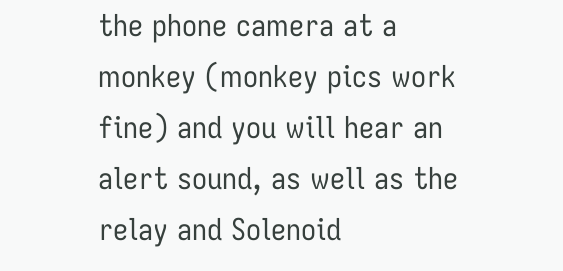the phone camera at a monkey (monkey pics work fine) and you will hear an alert sound, as well as the relay and Solenoid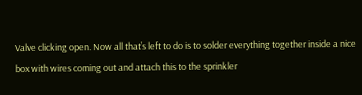Valve clicking open. Now all that’s left to do is to solder everything together inside a nice box with wires coming out and attach this to the sprinkler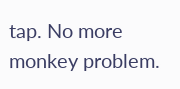tap. No more monkey problem.